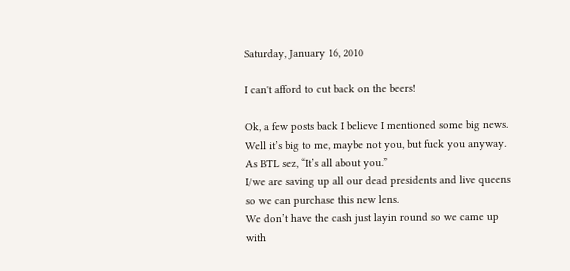Saturday, January 16, 2010

I can't afford to cut back on the beers!

Ok, a few posts back I believe I mentioned some big news. Well it’s big to me, maybe not you, but fuck you anyway.
As BTL sez, “It’s all about you.”
I/we are saving up all our dead presidents and live queens so we can purchase this new lens.
We don’t have the cash just layin round so we came up with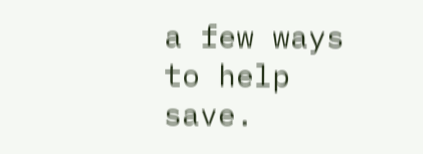a few ways to help save.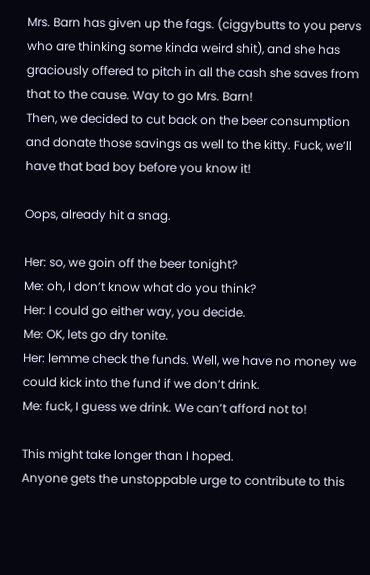Mrs. Barn has given up the fags. (ciggybutts to you pervs who are thinking some kinda weird shit), and she has graciously offered to pitch in all the cash she saves from that to the cause. Way to go Mrs. Barn!
Then, we decided to cut back on the beer consumption and donate those savings as well to the kitty. Fuck, we’ll have that bad boy before you know it!

Oops, already hit a snag.

Her: so, we goin off the beer tonight?
Me: oh, I don’t know what do you think?
Her: I could go either way, you decide.
Me: OK, lets go dry tonite.
Her: lemme check the funds. Well, we have no money we could kick into the fund if we don’t drink.
Me: fuck, I guess we drink. We can’t afford not to!

This might take longer than I hoped.
Anyone gets the unstoppable urge to contribute to this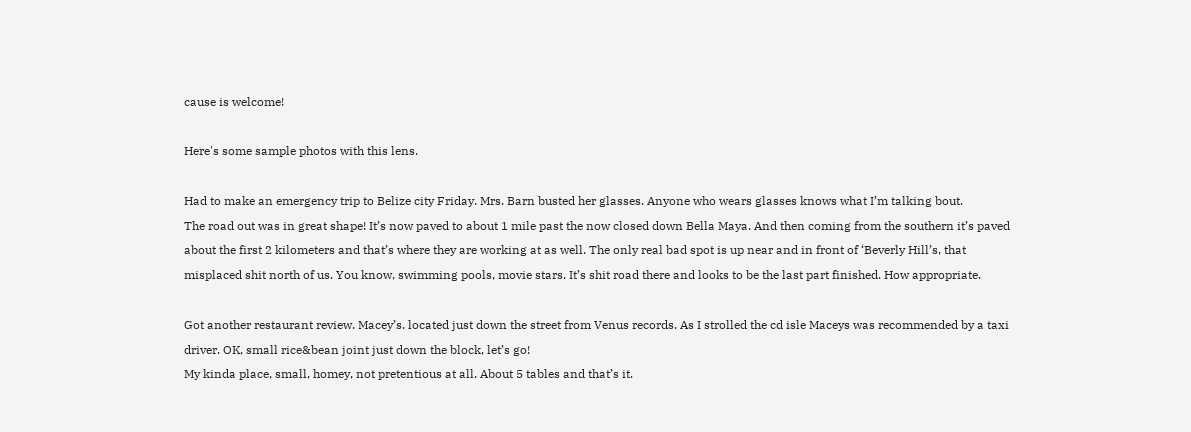cause is welcome!

Here's some sample photos with this lens.

Had to make an emergency trip to Belize city Friday. Mrs. Barn busted her glasses. Anyone who wears glasses knows what I’m talking bout.
The road out was in great shape! It’s now paved to about 1 mile past the now closed down Bella Maya. And then coming from the southern it’s paved about the first 2 kilometers and that’s where they are working at as well. The only real bad spot is up near and in front of ‘Beverly Hill’s, that misplaced shit north of us. You know, swimming pools, movie stars. It’s shit road there and looks to be the last part finished. How appropriate.

Got another restaurant review. Macey’s. located just down the street from Venus records. As I strolled the cd isle Maceys was recommended by a taxi driver. OK, small rice&bean joint just down the block, let’s go!
My kinda place, small, homey, not pretentious at all. About 5 tables and that’s it.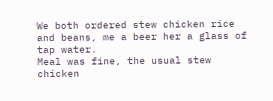We both ordered stew chicken rice and beans, me a beer her a glass of tap water.
Meal was fine, the usual stew chicken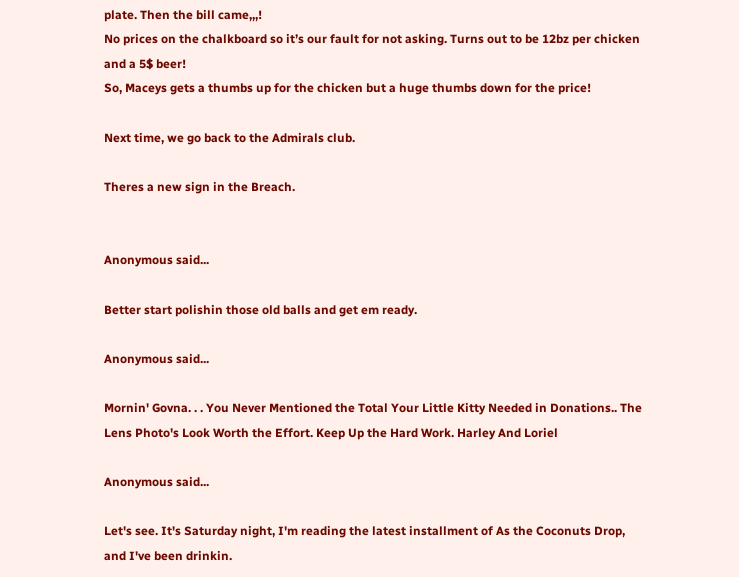plate. Then the bill came,,,!
No prices on the chalkboard so it’s our fault for not asking. Turns out to be 12bz per chicken and a 5$ beer!
So, Maceys gets a thumbs up for the chicken but a huge thumbs down for the price!

Next time, we go back to the Admirals club.

Theres a new sign in the Breach.


Anonymous said...

Better start polishin those old balls and get em ready.

Anonymous said...

Mornin' Govna. . . You Never Mentioned the Total Your Little Kitty Needed in Donations.. The Lens Photo's Look Worth the Effort. Keep Up the Hard Work. Harley And Loriel

Anonymous said...

Let's see. It's Saturday night, I'm reading the latest installment of As the Coconuts Drop, and I've been drinkin.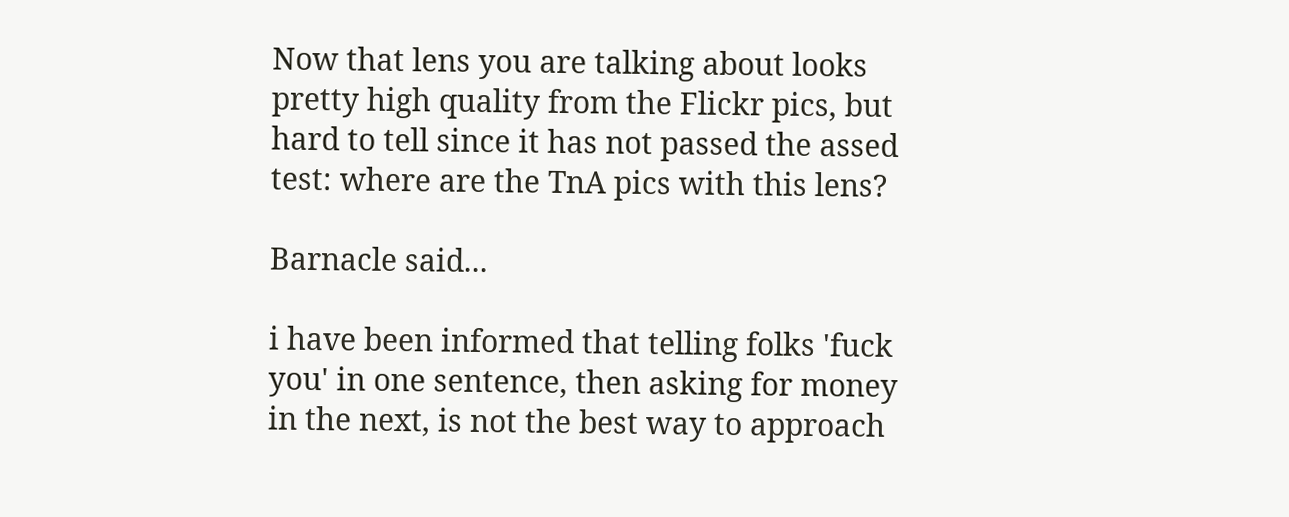Now that lens you are talking about looks pretty high quality from the Flickr pics, but hard to tell since it has not passed the assed test: where are the TnA pics with this lens?

Barnacle said...

i have been informed that telling folks 'fuck you' in one sentence, then asking for money in the next, is not the best way to approach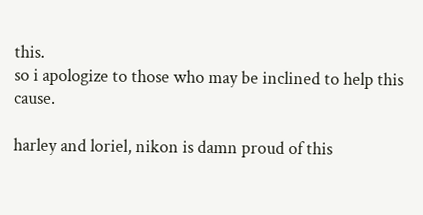this.
so i apologize to those who may be inclined to help this cause.

harley and loriel, nikon is damn proud of this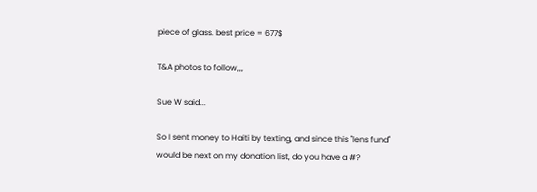piece of glass. best price = 677$

T&A photos to follow,,,

Sue W said...

So I sent money to Haiti by texting, and since this "lens fund" would be next on my donation list, do you have a #?